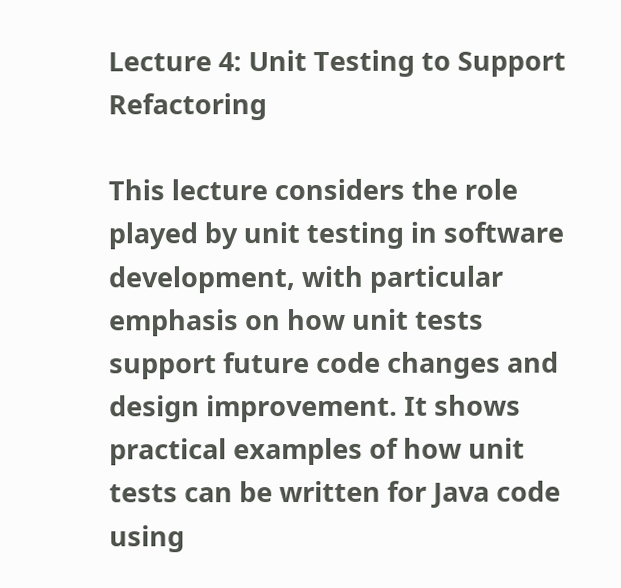Lecture 4: Unit Testing to Support Refactoring

This lecture considers the role played by unit testing in software development, with particular emphasis on how unit tests support future code changes and design improvement. It shows practical examples of how unit tests can be written for Java code using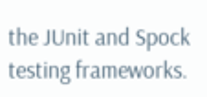the JUnit and Spock testing frameworks.